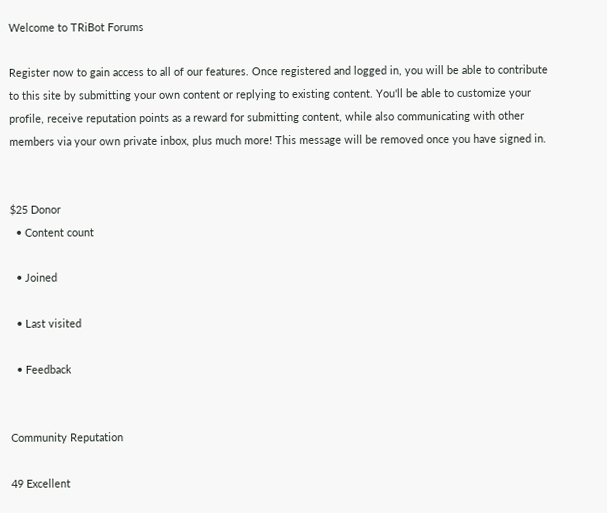Welcome to TRiBot Forums

Register now to gain access to all of our features. Once registered and logged in, you will be able to contribute to this site by submitting your own content or replying to existing content. You'll be able to customize your profile, receive reputation points as a reward for submitting content, while also communicating with other members via your own private inbox, plus much more! This message will be removed once you have signed in.


$25 Donor
  • Content count

  • Joined

  • Last visited

  • Feedback


Community Reputation

49 Excellent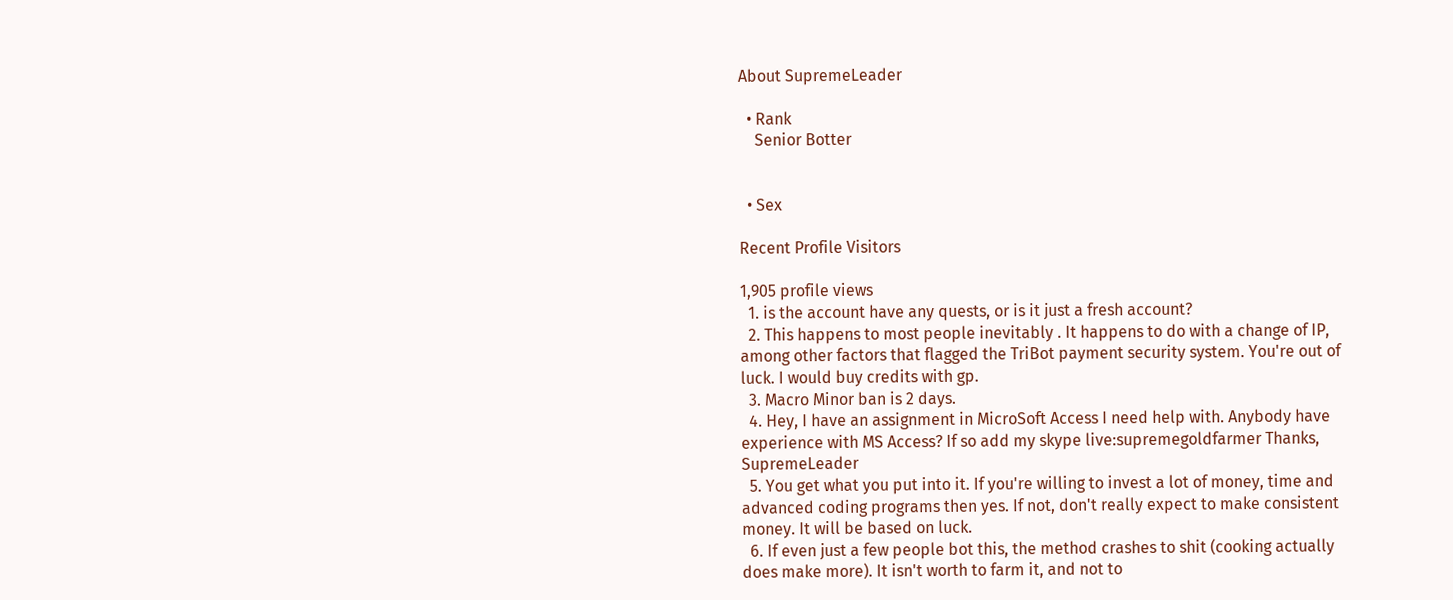About SupremeLeader

  • Rank
    Senior Botter


  • Sex

Recent Profile Visitors

1,905 profile views
  1. is the account have any quests, or is it just a fresh account?
  2. This happens to most people inevitably . It happens to do with a change of IP, among other factors that flagged the TriBot payment security system. You're out of luck. I would buy credits with gp.
  3. Macro Minor ban is 2 days.
  4. Hey, I have an assignment in MicroSoft Access I need help with. Anybody have experience with MS Access? If so add my skype live:supremegoldfarmer Thanks, SupremeLeader
  5. You get what you put into it. If you're willing to invest a lot of money, time and advanced coding programs then yes. If not, don't really expect to make consistent money. It will be based on luck.
  6. If even just a few people bot this, the method crashes to shit (cooking actually does make more). It isn't worth to farm it, and not to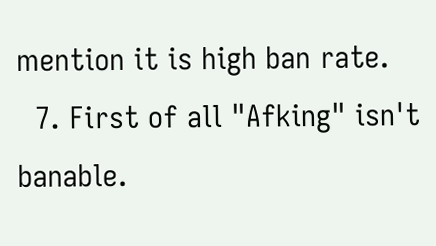mention it is high ban rate.
  7. First of all "Afking" isn't banable.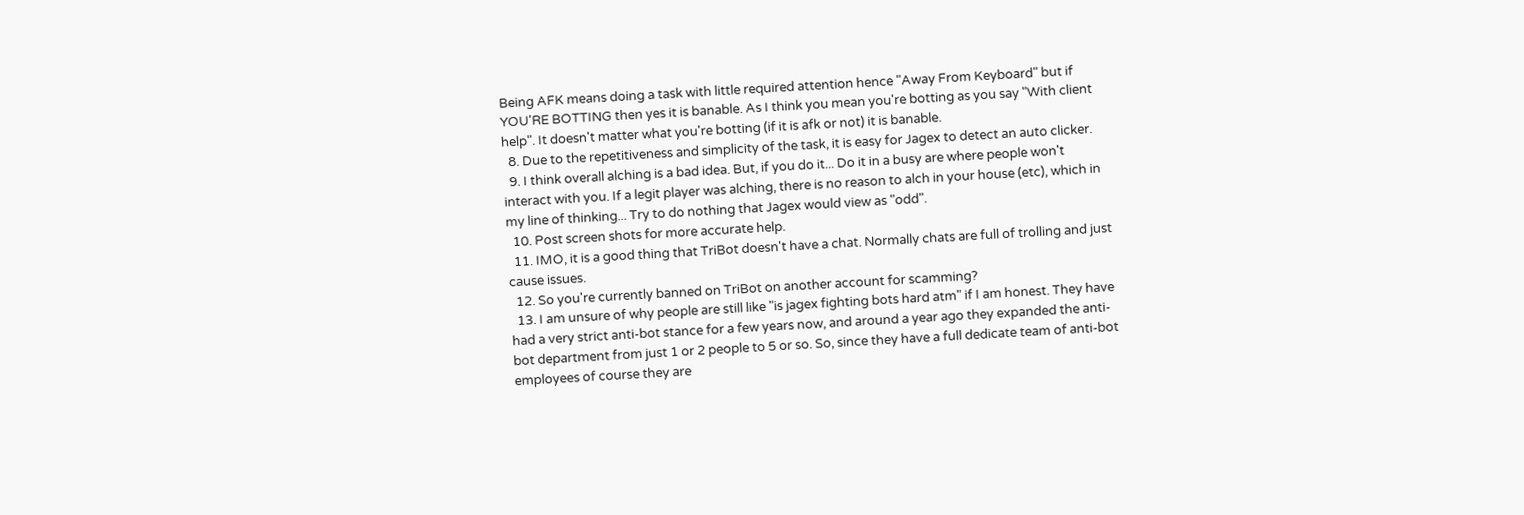Being AFK means doing a task with little required attention hence "Away From Keyboard" but if YOU'RE BOTTING then yes it is banable. As I think you mean you're botting as you say "With client help". It doesn't matter what you're botting (if it is afk or not) it is banable.
  8. Due to the repetitiveness and simplicity of the task, it is easy for Jagex to detect an auto clicker.
  9. I think overall alching is a bad idea. But, if you do it... Do it in a busy are where people won't interact with you. If a legit player was alching, there is no reason to alch in your house (etc), which in my line of thinking... Try to do nothing that Jagex would view as "odd".
  10. Post screen shots for more accurate help.
  11. IMO, it is a good thing that TriBot doesn't have a chat. Normally chats are full of trolling and just cause issues.
  12. So you're currently banned on TriBot on another account for scamming?
  13. I am unsure of why people are still like "is jagex fighting bots hard atm" if I am honest. They have had a very strict anti-bot stance for a few years now, and around a year ago they expanded the anti-bot department from just 1 or 2 people to 5 or so. So, since they have a full dedicate team of anti-bot employees of course they are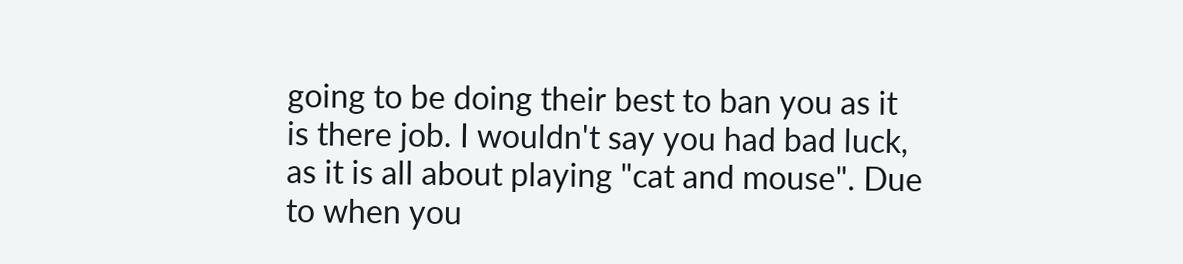going to be doing their best to ban you as it is there job. I wouldn't say you had bad luck, as it is all about playing "cat and mouse". Due to when you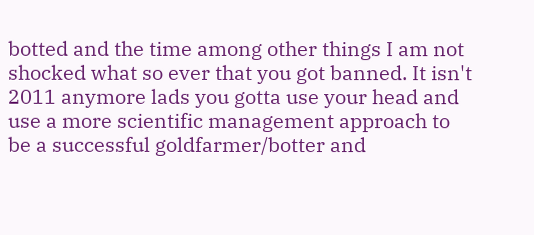botted and the time among other things I am not shocked what so ever that you got banned. It isn't 2011 anymore lads you gotta use your head and use a more scientific management approach to be a successful goldfarmer/botter and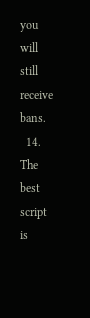you will still receive bans.
  14. The best script is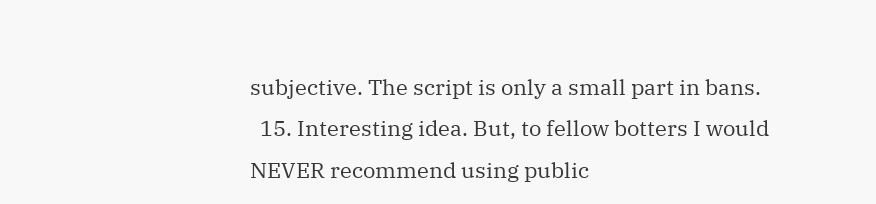subjective. The script is only a small part in bans.
  15. Interesting idea. But, to fellow botters I would NEVER recommend using public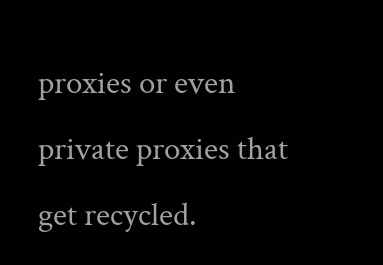proxies or even private proxies that get recycled.